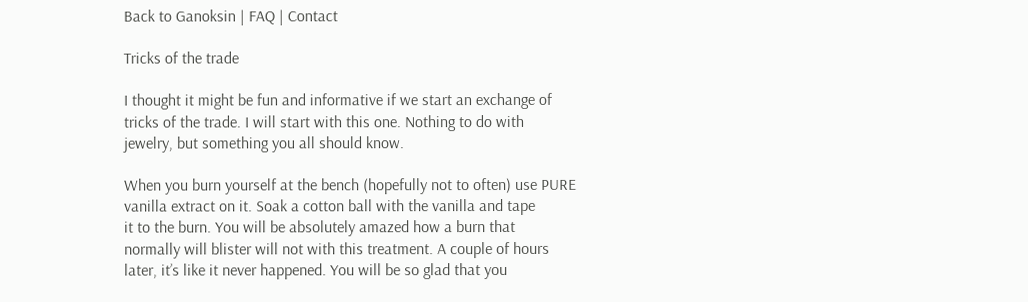Back to Ganoksin | FAQ | Contact

Tricks of the trade

I thought it might be fun and informative if we start an exchange of
tricks of the trade. I will start with this one. Nothing to do with
jewelry, but something you all should know.

When you burn yourself at the bench (hopefully not to often) use PURE
vanilla extract on it. Soak a cotton ball with the vanilla and tape
it to the burn. You will be absolutely amazed how a burn that
normally will blister will not with this treatment. A couple of hours
later, it’s like it never happened. You will be so glad that you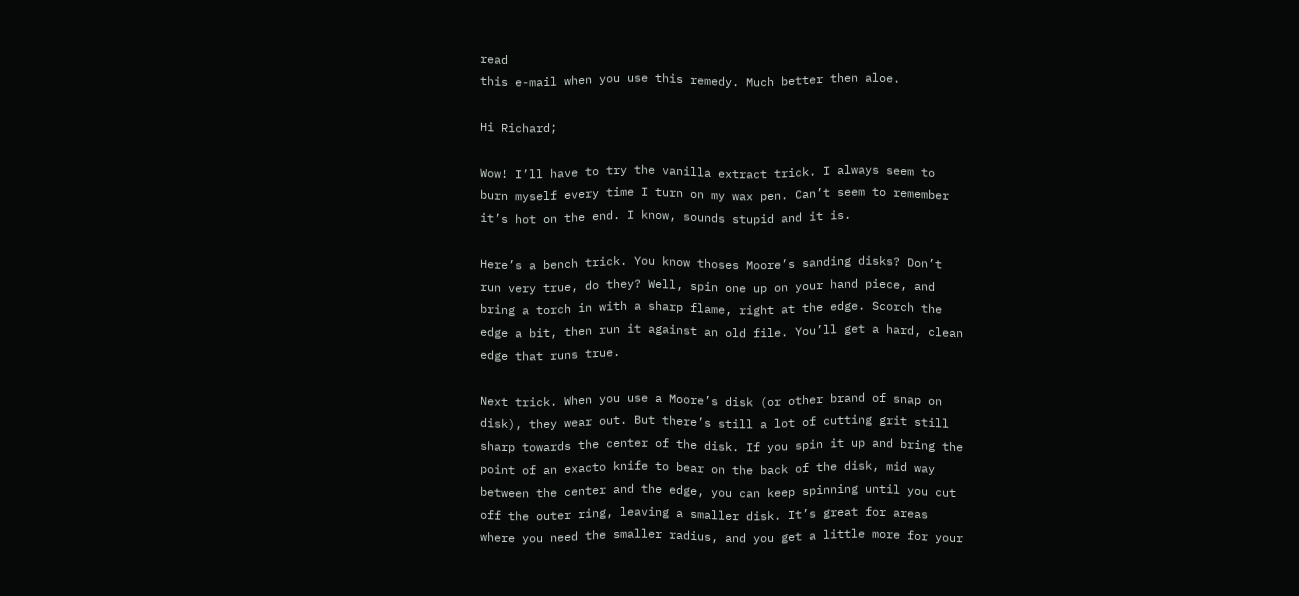read
this e-mail when you use this remedy. Much better then aloe.

Hi Richard;

Wow! I’ll have to try the vanilla extract trick. I always seem to
burn myself every time I turn on my wax pen. Can’t seem to remember
it’s hot on the end. I know, sounds stupid and it is.

Here’s a bench trick. You know thoses Moore’s sanding disks? Don’t
run very true, do they? Well, spin one up on your hand piece, and
bring a torch in with a sharp flame, right at the edge. Scorch the
edge a bit, then run it against an old file. You’ll get a hard, clean
edge that runs true.

Next trick. When you use a Moore’s disk (or other brand of snap on
disk), they wear out. But there’s still a lot of cutting grit still
sharp towards the center of the disk. If you spin it up and bring the
point of an exacto knife to bear on the back of the disk, mid way
between the center and the edge, you can keep spinning until you cut
off the outer ring, leaving a smaller disk. It’s great for areas
where you need the smaller radius, and you get a little more for your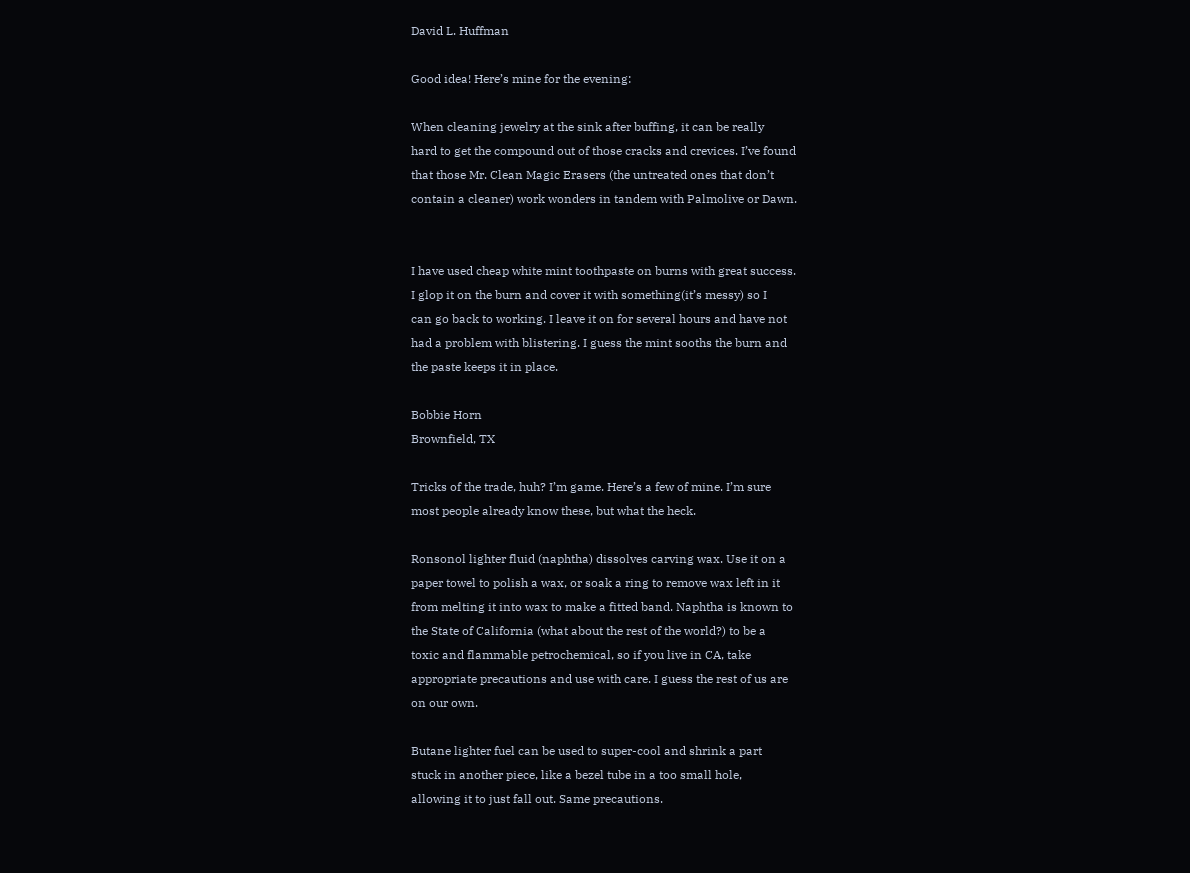David L. Huffman

Good idea! Here’s mine for the evening:

When cleaning jewelry at the sink after buffing, it can be really
hard to get the compound out of those cracks and crevices. I’ve found
that those Mr. Clean Magic Erasers (the untreated ones that don’t
contain a cleaner) work wonders in tandem with Palmolive or Dawn.


I have used cheap white mint toothpaste on burns with great success.
I glop it on the burn and cover it with something(it’s messy) so I
can go back to working. I leave it on for several hours and have not
had a problem with blistering. I guess the mint sooths the burn and
the paste keeps it in place.

Bobbie Horn
Brownfield, TX

Tricks of the trade, huh? I’m game. Here’s a few of mine. I’m sure
most people already know these, but what the heck.

Ronsonol lighter fluid (naphtha) dissolves carving wax. Use it on a
paper towel to polish a wax, or soak a ring to remove wax left in it
from melting it into wax to make a fitted band. Naphtha is known to
the State of California (what about the rest of the world?) to be a
toxic and flammable petrochemical, so if you live in CA, take
appropriate precautions and use with care. I guess the rest of us are
on our own.

Butane lighter fuel can be used to super-cool and shrink a part
stuck in another piece, like a bezel tube in a too small hole,
allowing it to just fall out. Same precautions.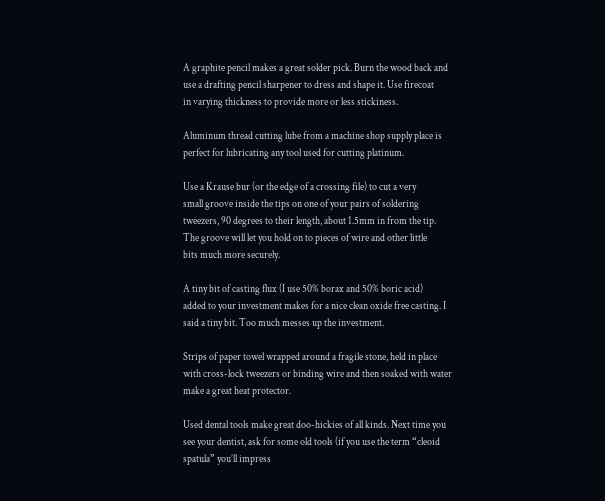A graphite pencil makes a great solder pick. Burn the wood back and
use a drafting pencil sharpener to dress and shape it. Use firecoat
in varying thickness to provide more or less stickiness.

Aluminum thread cutting lube from a machine shop supply place is
perfect for lubricating any tool used for cutting platinum.

Use a Krause bur (or the edge of a crossing file) to cut a very
small groove inside the tips on one of your pairs of soldering
tweezers, 90 degrees to their length, about 1.5mm in from the tip.
The groove will let you hold on to pieces of wire and other little
bits much more securely.

A tiny bit of casting flux (I use 50% borax and 50% boric acid)
added to your investment makes for a nice clean oxide free casting. I
said a tiny bit. Too much messes up the investment.

Strips of paper towel wrapped around a fragile stone, held in place
with cross-lock tweezers or binding wire and then soaked with water
make a great heat protector.

Used dental tools make great doo-hickies of all kinds. Next time you
see your dentist, ask for some old tools (if you use the term “cleoid
spatula” you’ll impress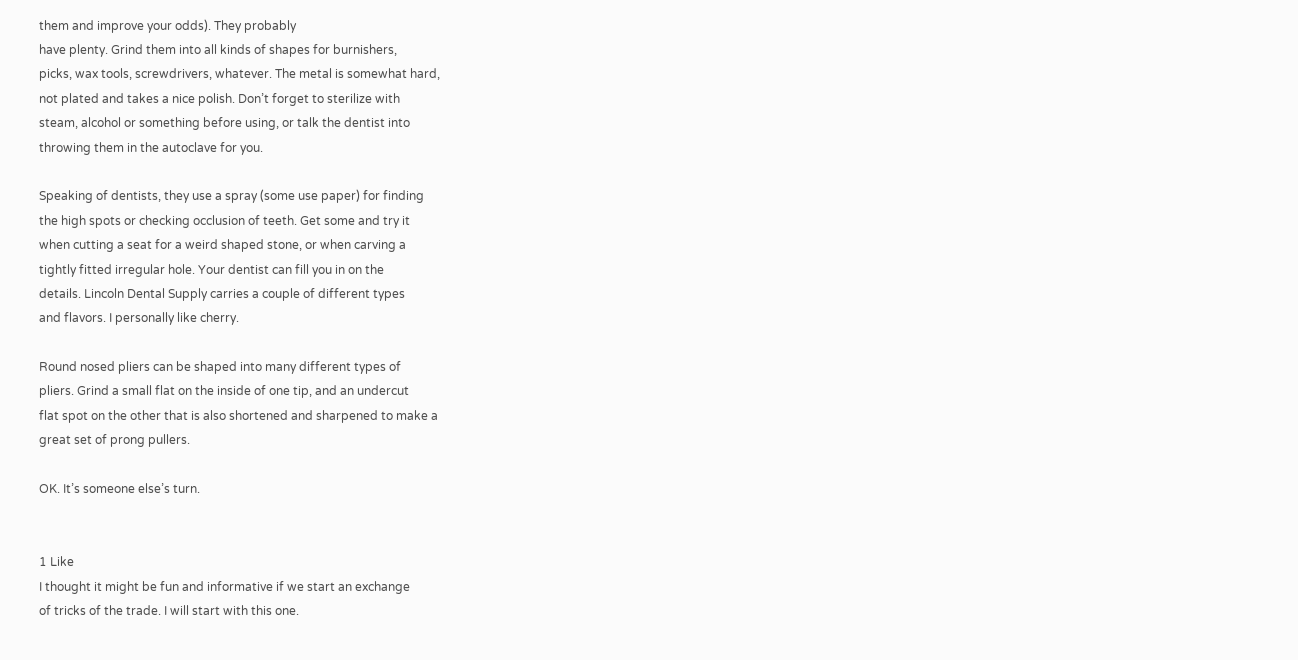them and improve your odds). They probably
have plenty. Grind them into all kinds of shapes for burnishers,
picks, wax tools, screwdrivers, whatever. The metal is somewhat hard,
not plated and takes a nice polish. Don’t forget to sterilize with
steam, alcohol or something before using, or talk the dentist into
throwing them in the autoclave for you.

Speaking of dentists, they use a spray (some use paper) for finding
the high spots or checking occlusion of teeth. Get some and try it
when cutting a seat for a weird shaped stone, or when carving a
tightly fitted irregular hole. Your dentist can fill you in on the
details. Lincoln Dental Supply carries a couple of different types
and flavors. I personally like cherry.

Round nosed pliers can be shaped into many different types of
pliers. Grind a small flat on the inside of one tip, and an undercut
flat spot on the other that is also shortened and sharpened to make a
great set of prong pullers.

OK. It’s someone else’s turn.


1 Like
I thought it might be fun and informative if we start an exchange
of tricks of the trade. I will start with this one.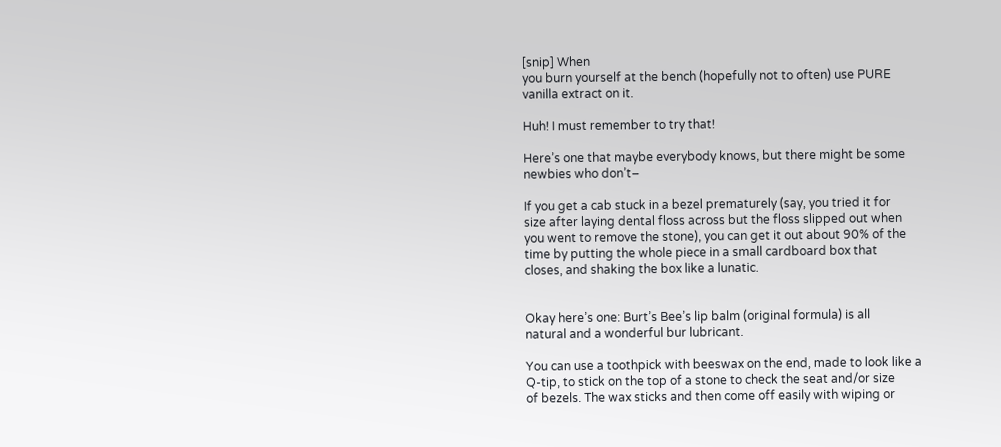[snip] When
you burn yourself at the bench (hopefully not to often) use PURE
vanilla extract on it.

Huh! I must remember to try that!

Here’s one that maybe everybody knows, but there might be some
newbies who don’t–

If you get a cab stuck in a bezel prematurely (say, you tried it for
size after laying dental floss across but the floss slipped out when
you went to remove the stone), you can get it out about 90% of the
time by putting the whole piece in a small cardboard box that
closes, and shaking the box like a lunatic.


Okay here’s one: Burt’s Bee’s lip balm (original formula) is all
natural and a wonderful bur lubricant.

You can use a toothpick with beeswax on the end, made to look like a
Q-tip, to stick on the top of a stone to check the seat and/or size
of bezels. The wax sticks and then come off easily with wiping or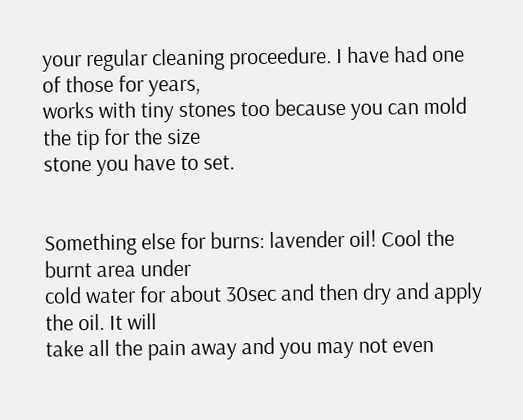your regular cleaning proceedure. I have had one of those for years,
works with tiny stones too because you can mold the tip for the size
stone you have to set.


Something else for burns: lavender oil! Cool the burnt area under
cold water for about 30sec and then dry and apply the oil. It will
take all the pain away and you may not even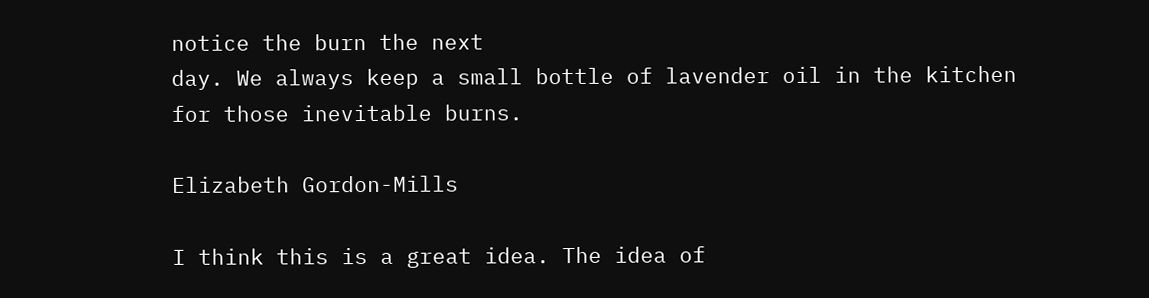notice the burn the next
day. We always keep a small bottle of lavender oil in the kitchen
for those inevitable burns.

Elizabeth Gordon-Mills

I think this is a great idea. The idea of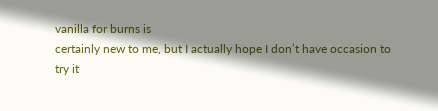vanilla for burns is
certainly new to me, but I actually hope I don’t have occasion to
try it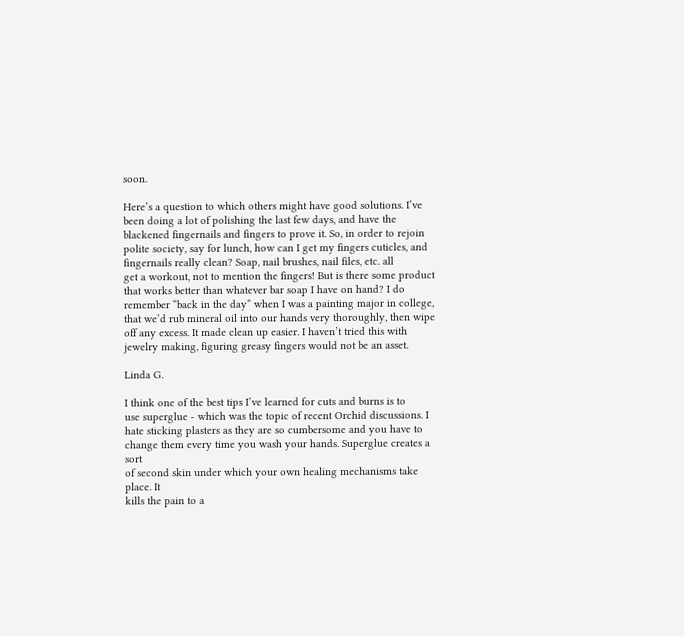soon.

Here’s a question to which others might have good solutions. I’ve
been doing a lot of polishing the last few days, and have the
blackened fingernails and fingers to prove it. So, in order to rejoin
polite society, say for lunch, how can I get my fingers cuticles, and
fingernails really clean? Soap, nail brushes, nail files, etc. all
get a workout, not to mention the fingers! But is there some product
that works better than whatever bar soap I have on hand? I do
remember “back in the day” when I was a painting major in college,
that we’d rub mineral oil into our hands very thoroughly, then wipe
off any excess. It made clean up easier. I haven’t tried this with
jewelry making, figuring greasy fingers would not be an asset.

Linda G.

I think one of the best tips I’ve learned for cuts and burns is to
use superglue - which was the topic of recent Orchid discussions. I
hate sticking plasters as they are so cumbersome and you have to
change them every time you wash your hands. Superglue creates a sort
of second skin under which your own healing mechanisms take place. It
kills the pain to a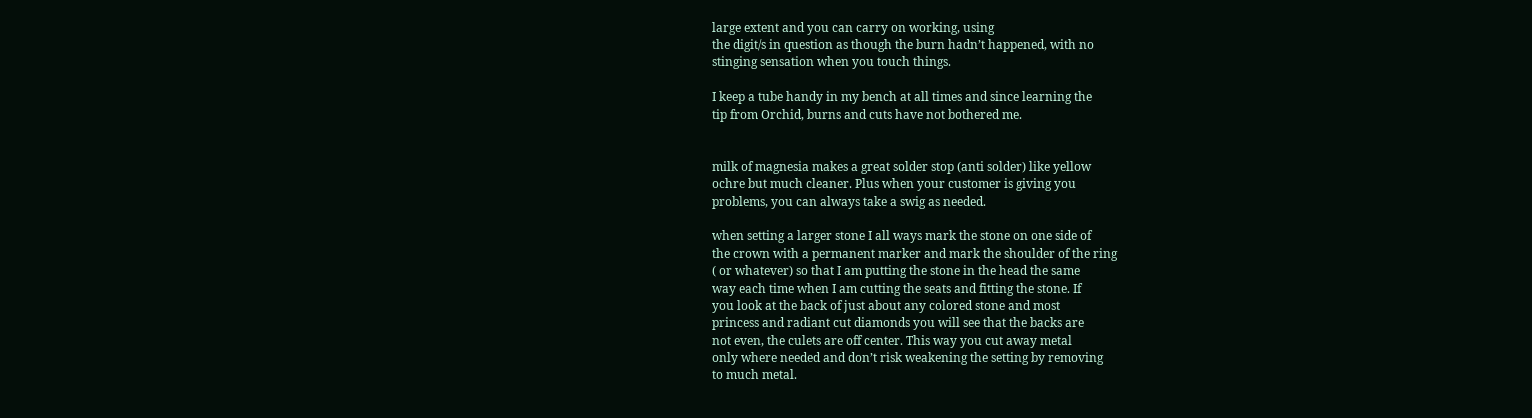large extent and you can carry on working, using
the digit/s in question as though the burn hadn’t happened, with no
stinging sensation when you touch things.

I keep a tube handy in my bench at all times and since learning the
tip from Orchid, burns and cuts have not bothered me.


milk of magnesia makes a great solder stop (anti solder) like yellow
ochre but much cleaner. Plus when your customer is giving you
problems, you can always take a swig as needed.

when setting a larger stone I all ways mark the stone on one side of
the crown with a permanent marker and mark the shoulder of the ring
( or whatever) so that I am putting the stone in the head the same
way each time when I am cutting the seats and fitting the stone. If
you look at the back of just about any colored stone and most
princess and radiant cut diamonds you will see that the backs are
not even, the culets are off center. This way you cut away metal
only where needed and don’t risk weakening the setting by removing
to much metal.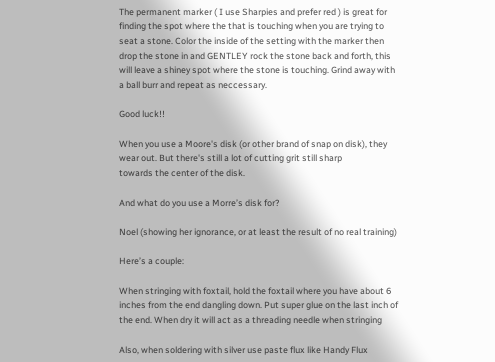The permanent marker ( I use Sharpies and prefer red ) is great for
finding the spot where the that is touching when you are trying to
seat a stone. Color the inside of the setting with the marker then
drop the stone in and GENTLEY rock the stone back and forth, this
will leave a shiney spot where the stone is touching. Grind away with
a ball burr and repeat as neccessary.

Good luck!!

When you use a Moore's disk (or other brand of snap on disk), they
wear out. But there's still a lot of cutting grit still sharp
towards the center of the disk.

And what do you use a Morre’s disk for?

Noel (showing her ignorance, or at least the result of no real training)

Here’s a couple:

When stringing with foxtail, hold the foxtail where you have about 6
inches from the end dangling down. Put super glue on the last inch of
the end. When dry it will act as a threading needle when stringing

Also, when soldering with silver use paste flux like Handy Flux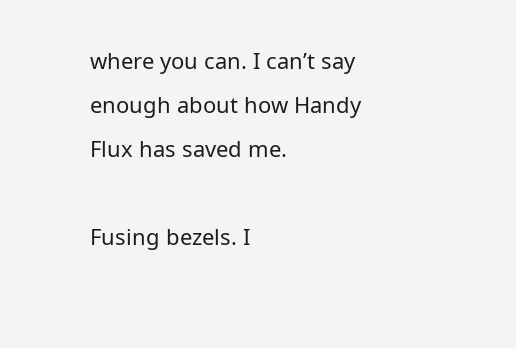where you can. I can’t say enough about how Handy Flux has saved me.

Fusing bezels. I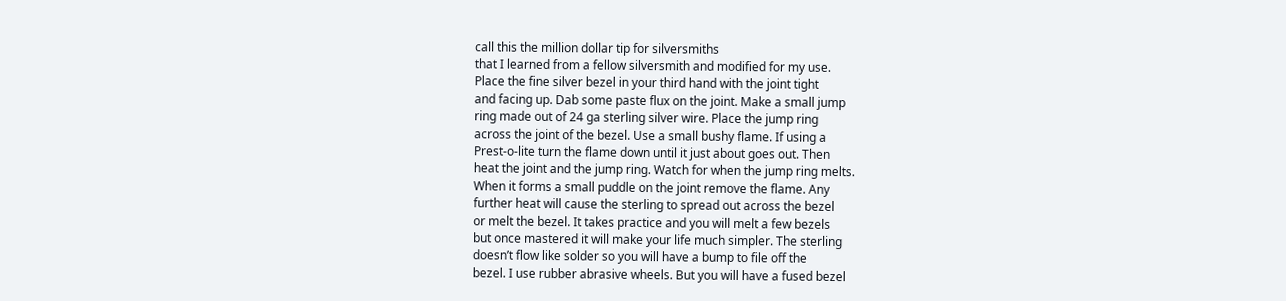call this the million dollar tip for silversmiths
that I learned from a fellow silversmith and modified for my use.
Place the fine silver bezel in your third hand with the joint tight
and facing up. Dab some paste flux on the joint. Make a small jump
ring made out of 24 ga sterling silver wire. Place the jump ring
across the joint of the bezel. Use a small bushy flame. If using a
Prest-o-lite turn the flame down until it just about goes out. Then
heat the joint and the jump ring. Watch for when the jump ring melts.
When it forms a small puddle on the joint remove the flame. Any
further heat will cause the sterling to spread out across the bezel
or melt the bezel. It takes practice and you will melt a few bezels
but once mastered it will make your life much simpler. The sterling
doesn’t flow like solder so you will have a bump to file off the
bezel. I use rubber abrasive wheels. But you will have a fused bezel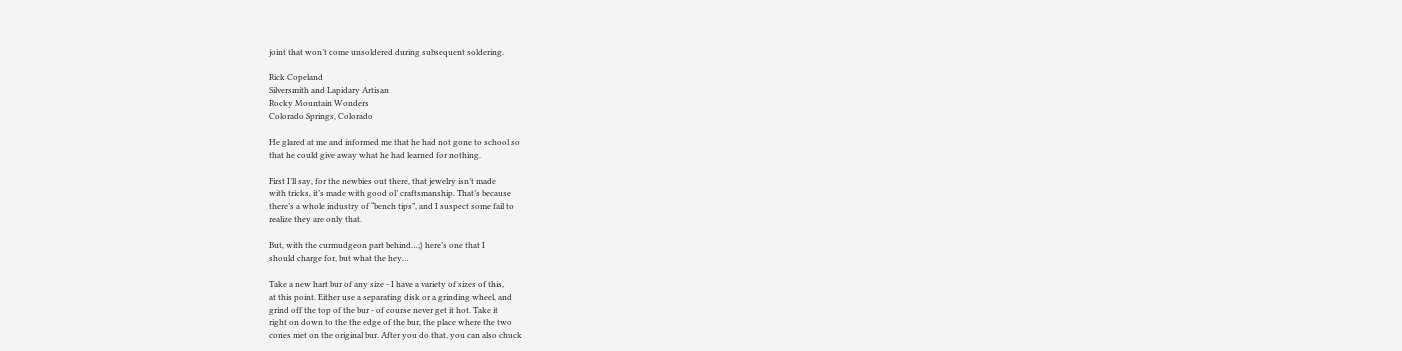joint that won’t come unsoldered during subsequent soldering.

Rick Copeland
Silversmith and Lapidary Artisan
Rocky Mountain Wonders
Colorado Springs, Colorado

He glared at me and informed me that he had not gone to school so
that he could give away what he had learned for nothing.

First I’ll say, for the newbies out there, that jewelry isn’t made
with tricks, it’s made with good ol’ craftsmanship. That’s because
there’s a whole industry of “bench tips”, and I suspect some fail to
realize they are only that.

But, with the curmudgeon part behind…;} here’s one that I
should charge for, but what the hey…

Take a new hart bur of any size - I have a variety of sizes of this,
at this point. Either use a separating disk or a grinding wheel, and
grind off the top of the bur - of course never get it hot. Take it
right on down to the the edge of the bur, the place where the two
cones met on the original bur. After you do that, you can also chuck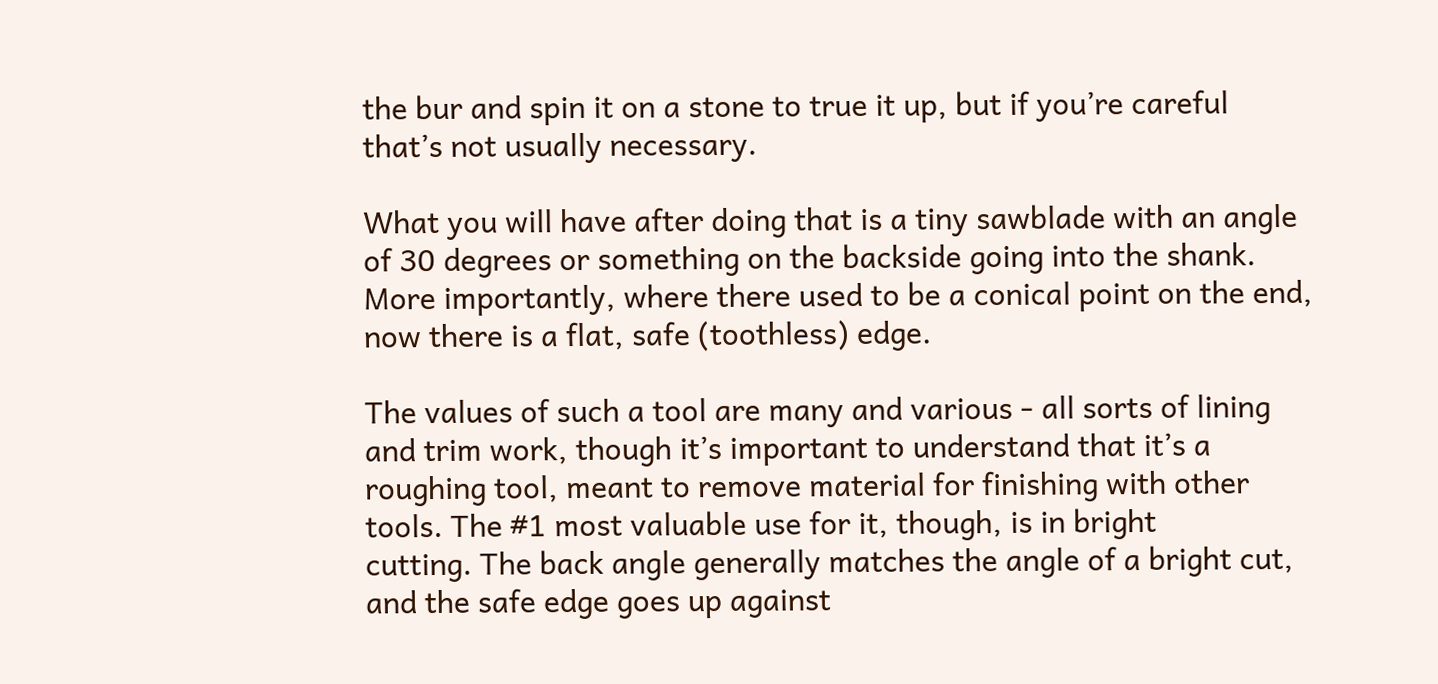the bur and spin it on a stone to true it up, but if you’re careful
that’s not usually necessary.

What you will have after doing that is a tiny sawblade with an angle
of 30 degrees or something on the backside going into the shank.
More importantly, where there used to be a conical point on the end,
now there is a flat, safe (toothless) edge.

The values of such a tool are many and various - all sorts of lining
and trim work, though it’s important to understand that it’s a
roughing tool, meant to remove material for finishing with other
tools. The #1 most valuable use for it, though, is in bright
cutting. The back angle generally matches the angle of a bright cut,
and the safe edge goes up against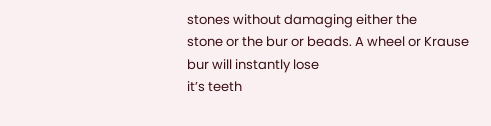stones without damaging either the
stone or the bur or beads. A wheel or Krause bur will instantly lose
it’s teeth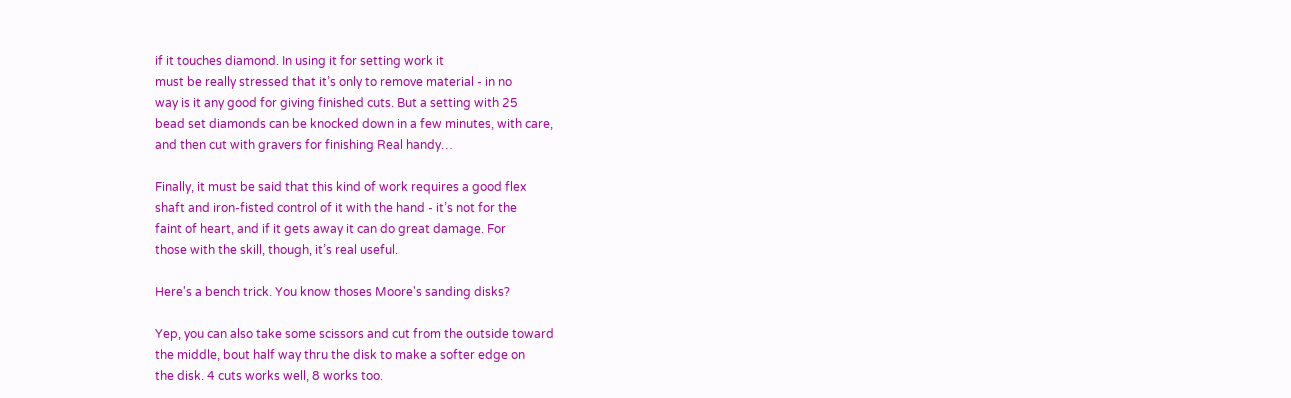if it touches diamond. In using it for setting work it
must be really stressed that it’s only to remove material - in no
way is it any good for giving finished cuts. But a setting with 25
bead set diamonds can be knocked down in a few minutes, with care,
and then cut with gravers for finishing Real handy…

Finally, it must be said that this kind of work requires a good flex
shaft and iron-fisted control of it with the hand - it’s not for the
faint of heart, and if it gets away it can do great damage. For
those with the skill, though, it’s real useful.

Here's a bench trick. You know thoses Moore's sanding disks?

Yep, you can also take some scissors and cut from the outside toward
the middle, bout half way thru the disk to make a softer edge on
the disk. 4 cuts works well, 8 works too.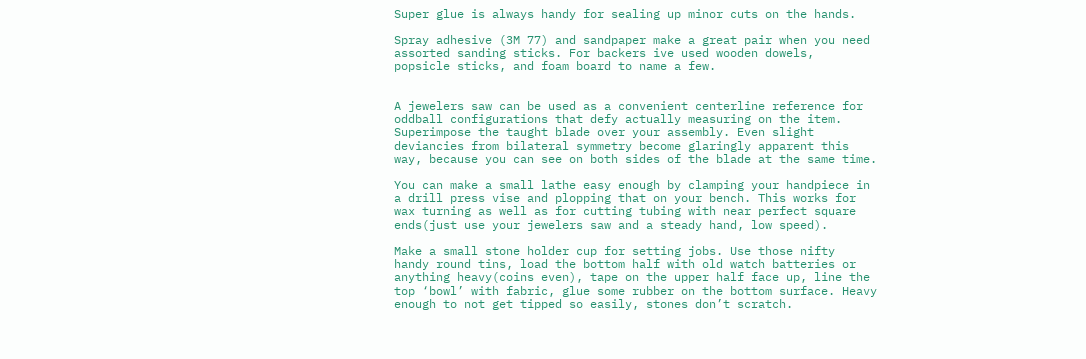Super glue is always handy for sealing up minor cuts on the hands.

Spray adhesive (3M 77) and sandpaper make a great pair when you need
assorted sanding sticks. For backers ive used wooden dowels,
popsicle sticks, and foam board to name a few.


A jewelers saw can be used as a convenient centerline reference for
oddball configurations that defy actually measuring on the item.
Superimpose the taught blade over your assembly. Even slight
deviancies from bilateral symmetry become glaringly apparent this
way, because you can see on both sides of the blade at the same time.

You can make a small lathe easy enough by clamping your handpiece in
a drill press vise and plopping that on your bench. This works for
wax turning as well as for cutting tubing with near perfect square
ends(just use your jewelers saw and a steady hand, low speed).

Make a small stone holder cup for setting jobs. Use those nifty
handy round tins, load the bottom half with old watch batteries or
anything heavy(coins even), tape on the upper half face up, line the
top ‘bowl’ with fabric, glue some rubber on the bottom surface. Heavy
enough to not get tipped so easily, stones don’t scratch.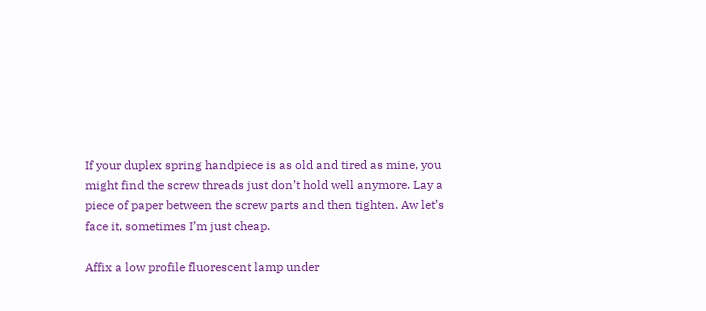If your duplex spring handpiece is as old and tired as mine, you
might find the screw threads just don’t hold well anymore. Lay a
piece of paper between the screw parts and then tighten. Aw let’s
face it, sometimes I’m just cheap.

Affix a low profile fluorescent lamp under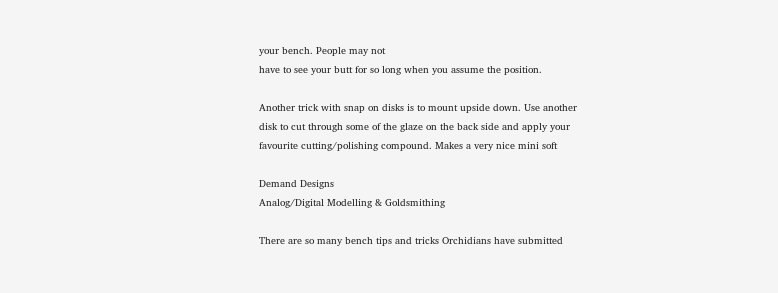your bench. People may not
have to see your butt for so long when you assume the position.

Another trick with snap on disks is to mount upside down. Use another
disk to cut through some of the glaze on the back side and apply your
favourite cutting/polishing compound. Makes a very nice mini soft

Demand Designs
Analog/Digital Modelling & Goldsmithing

There are so many bench tips and tricks Orchidians have submitted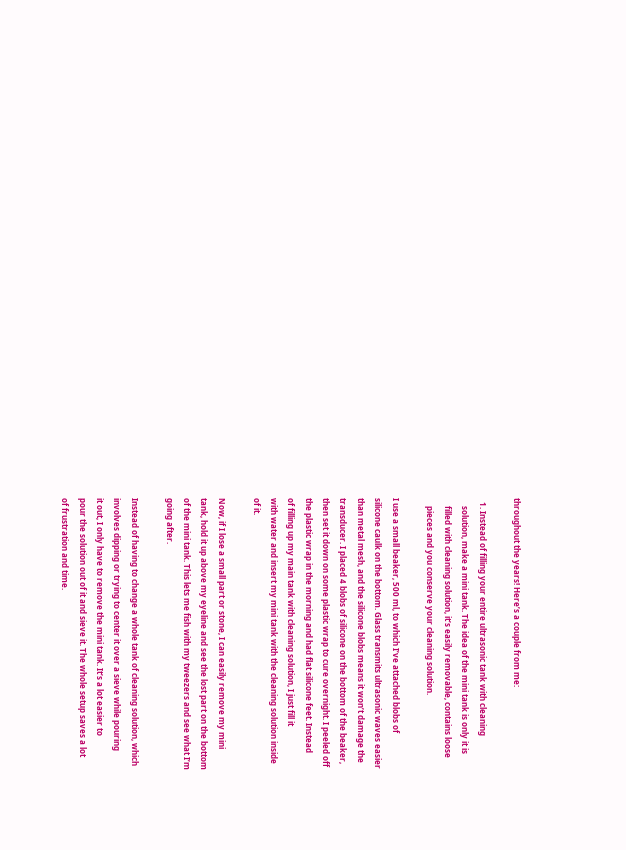throughout the years! Here’s a couple from me:

  1. Instead of filling your entire ultrasonic tank with cleaning
    solution, make a mini tank. The idea of the mini tank is only it is
    filled with cleaning solution, it’s easily removable, contains loose
    pieces and you conserve your cleaning solution.

I use a small beaker, 500 ml, to which I’ve attached blobs of
silicone caulk on the bottom. Glass transmits ultrasonic waves easier
than metal mesh, and the silicone blobs means it won’t damage the
transducer. I placed 4 blobs of silicone on the bottom of the beaker,
then set it down on some plastic wrap to cure overnight. I peeled off
the plastic wrap in the morning and had flat silicone feet. Instead
of filling up my main tank with cleaning solution, I just fill it
with water and insert my mini tank with the cleaning solution inside
of it.

Now, if I lose a small part or stone, I can easily remove my mini
tank, hold it up above my eyeline and see the lost part on the bottom
of the mini tank. This lets me fish with my tweezers and see what I’m
going after.

Instead of having to change a whole tank of cleaning solution, which
involves dipping or trying to center it over a sieve while pouring
it out, I only have to remove the mini tank. It’s a lot easier to
pour the solution out of it and sieve it. The whole setup saves a lot
of frustration and time.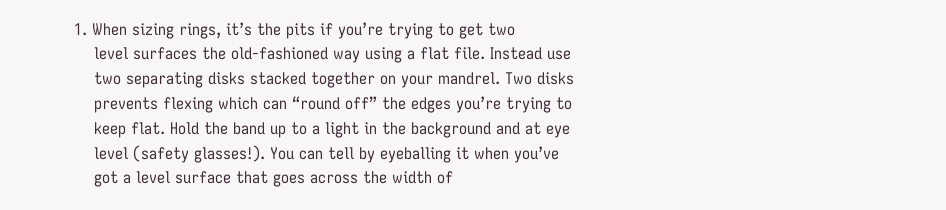1. When sizing rings, it’s the pits if you’re trying to get two
    level surfaces the old-fashioned way using a flat file. Instead use
    two separating disks stacked together on your mandrel. Two disks
    prevents flexing which can “round off” the edges you’re trying to
    keep flat. Hold the band up to a light in the background and at eye
    level (safety glasses!). You can tell by eyeballing it when you’ve
    got a level surface that goes across the width of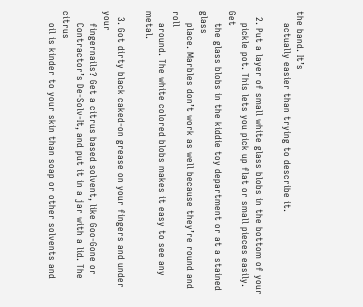the band. It’s
    actually easier than trying to describe it.

  2. Put a layer of small white glass blobs in the bottom of your
    pickle pot. This lets you pick up flat or small pieces easily. Get
    the glass blobs in the kiddie toy department or at a stained glass
    place. Marbles don’t work as well because they’re round and roll
    around. The white colored blobs makes it easy to see any metal.

  3. Got dirty black caked-on grease on your fingers and under your
    fingernails? Get a citrus based solvent, like Goo-Gone or
    Contractor’s De-Solv-It, and put it in a jar with a lid. The citrus
    oil is kinder to your skin than soap or other solvents and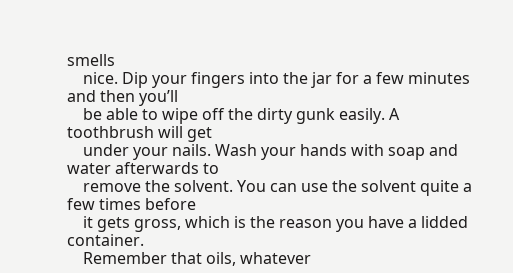smells
    nice. Dip your fingers into the jar for a few minutes and then you’ll
    be able to wipe off the dirty gunk easily. A toothbrush will get
    under your nails. Wash your hands with soap and water afterwards to
    remove the solvent. You can use the solvent quite a few times before
    it gets gross, which is the reason you have a lidded container.
    Remember that oils, whatever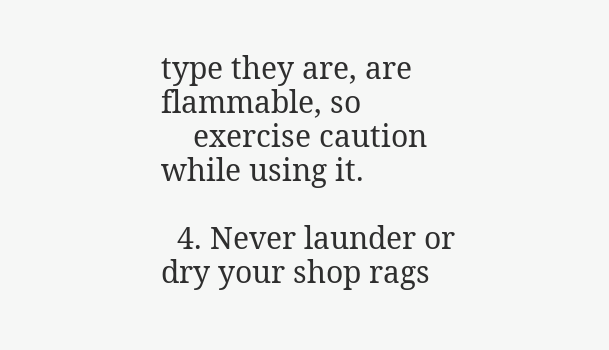type they are, are flammable, so
    exercise caution while using it.

  4. Never launder or dry your shop rags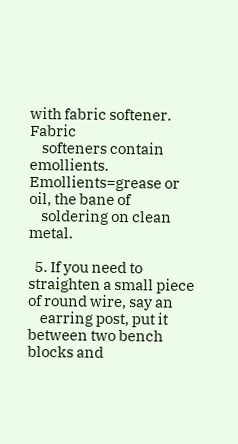with fabric softener. Fabric
    softeners contain emollients. Emollients=grease or oil, the bane of
    soldering on clean metal.

  5. If you need to straighten a small piece of round wire, say an
    earring post, put it between two bench blocks and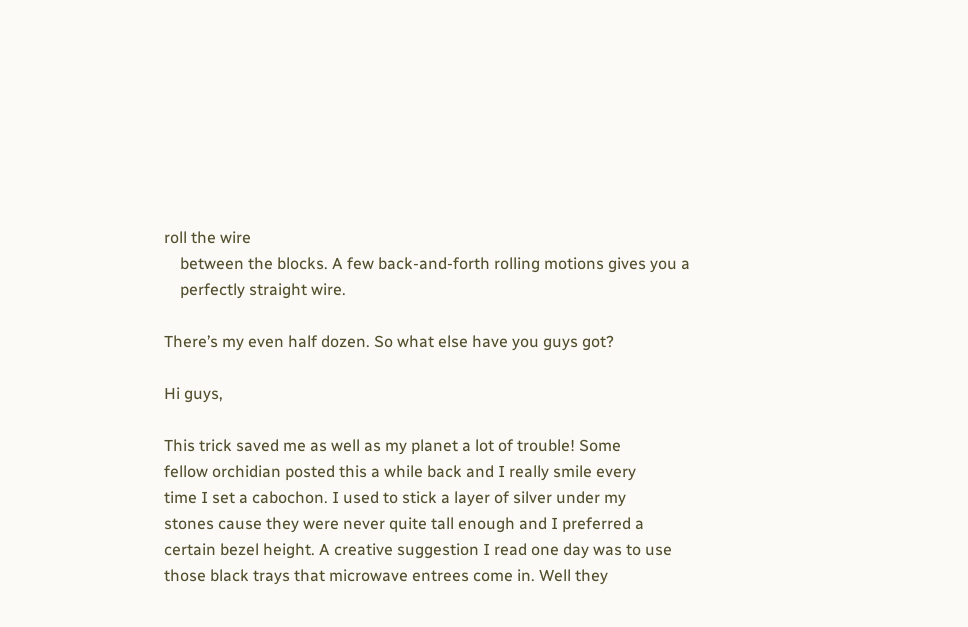roll the wire
    between the blocks. A few back-and-forth rolling motions gives you a
    perfectly straight wire.

There’s my even half dozen. So what else have you guys got?

Hi guys,

This trick saved me as well as my planet a lot of trouble! Some
fellow orchidian posted this a while back and I really smile every
time I set a cabochon. I used to stick a layer of silver under my
stones cause they were never quite tall enough and I preferred a
certain bezel height. A creative suggestion I read one day was to use
those black trays that microwave entrees come in. Well they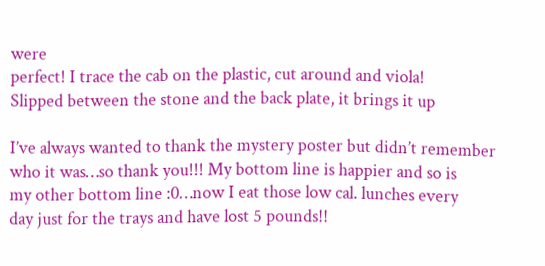were
perfect! I trace the cab on the plastic, cut around and viola!
Slipped between the stone and the back plate, it brings it up

I’ve always wanted to thank the mystery poster but didn’t remember
who it was…so thank you!!! My bottom line is happier and so is
my other bottom line :0…now I eat those low cal. lunches every
day just for the trays and have lost 5 pounds!!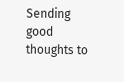Sending good thoughts to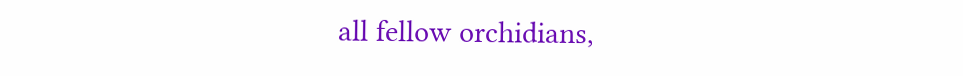all fellow orchidians,